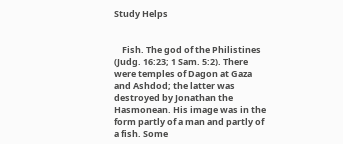Study Helps


    Fish. The god of the Philistines (Judg. 16:23; 1 Sam. 5:2). There were temples of Dagon at Gaza and Ashdod; the latter was destroyed by Jonathan the Hasmonean. His image was in the form partly of a man and partly of a fish. Some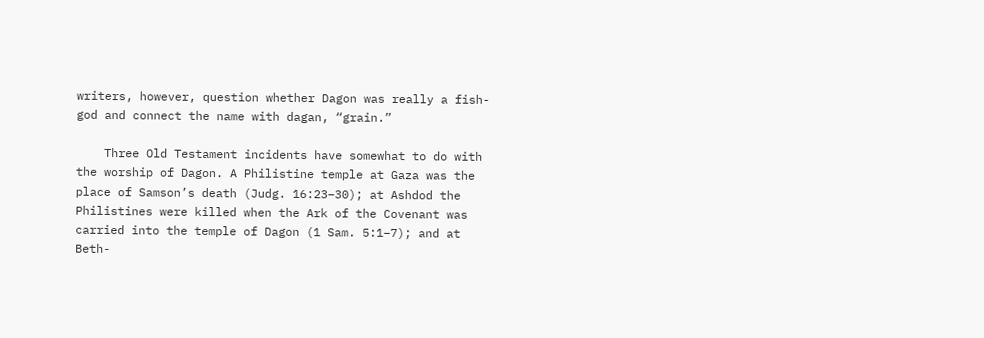writers, however, question whether Dagon was really a fish-god and connect the name with dagan, “grain.”

    Three Old Testament incidents have somewhat to do with the worship of Dagon. A Philistine temple at Gaza was the place of Samson’s death (Judg. 16:23–30); at Ashdod the Philistines were killed when the Ark of the Covenant was carried into the temple of Dagon (1 Sam. 5:1–7); and at Beth-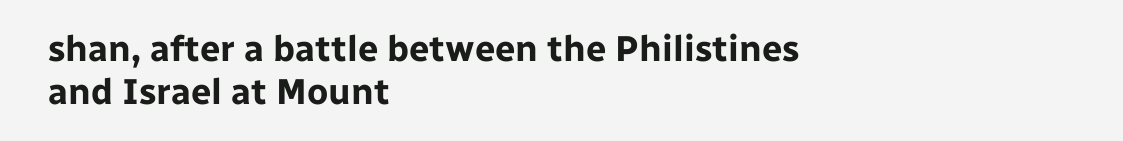shan, after a battle between the Philistines and Israel at Mount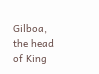Gilboa, the head of King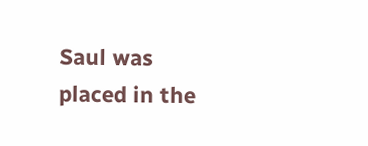Saul was placed in the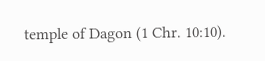temple of Dagon (1 Chr. 10:10).